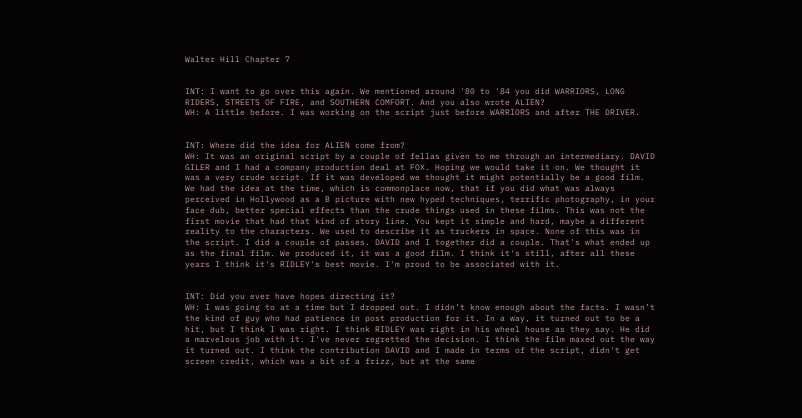Walter Hill Chapter 7


INT: I want to go over this again. We mentioned around '80 to '84 you did WARRIORS, LONG RIDERS, STREETS OF FIRE, and SOUTHERN COMFORT. And you also wrote ALIEN?
WH: A little before. I was working on the script just before WARRIORS and after THE DRIVER.


INT: Where did the idea for ALIEN come from?
WH: It was an original script by a couple of fellas given to me through an intermediary. DAVID GILER and I had a company production deal at FOX. Hoping we would take it on. We thought it was a very crude script. If it was developed we thought it might potentially be a good film. We had the idea at the time, which is commonplace now, that if you did what was always perceived in Hollywood as a B picture with new hyped techniques, terrific photography, in your face dub, better special effects than the crude things used in these films. This was not the first movie that had that kind of story line. You kept it simple and hard, maybe a different reality to the characters. We used to describe it as truckers in space. None of this was in the script. I did a couple of passes. DAVID and I together did a couple. That's what ended up as the final film. We produced it, it was a good film. I think it's still, after all these years I think it's RIDLEY's best movie. I'm proud to be associated with it.


INT: Did you ever have hopes directing it?
WH: I was going to at a time but I dropped out. I didn’t know enough about the facts. I wasn’t the kind of guy who had patience in post production for it. In a way, it turned out to be a hit, but I think I was right. I think RIDLEY was right in his wheel house as they say. He did a marvelous job with it. I've never regretted the decision. I think the film maxed out the way it turned out. I think the contribution DAVID and I made in terms of the script, didn't get screen credit, which was a bit of a frizz, but at the same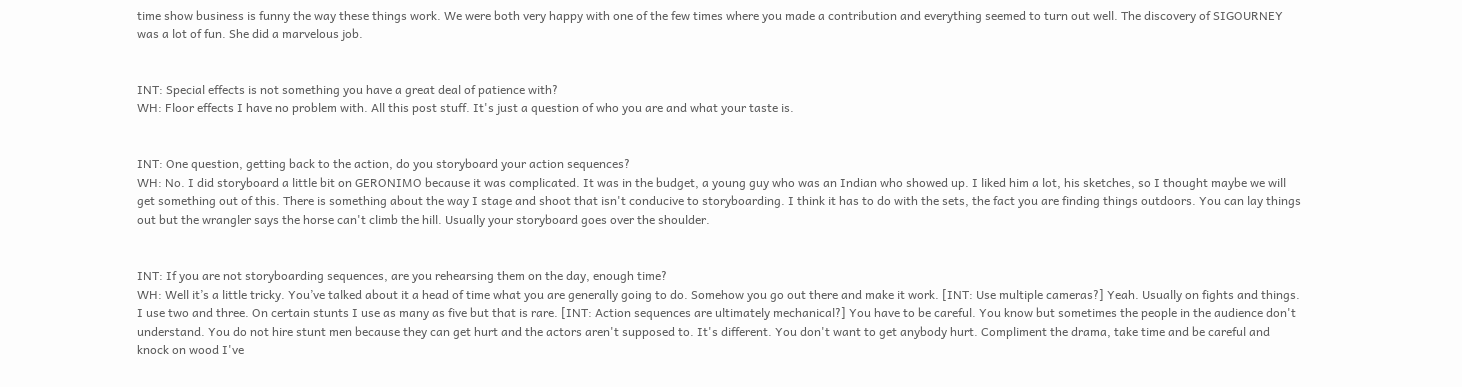time show business is funny the way these things work. We were both very happy with one of the few times where you made a contribution and everything seemed to turn out well. The discovery of SIGOURNEY was a lot of fun. She did a marvelous job.


INT: Special effects is not something you have a great deal of patience with?
WH: Floor effects I have no problem with. All this post stuff. It's just a question of who you are and what your taste is.


INT: One question, getting back to the action, do you storyboard your action sequences?
WH: No. I did storyboard a little bit on GERONIMO because it was complicated. It was in the budget, a young guy who was an Indian who showed up. I liked him a lot, his sketches, so I thought maybe we will get something out of this. There is something about the way I stage and shoot that isn't conducive to storyboarding. I think it has to do with the sets, the fact you are finding things outdoors. You can lay things out but the wrangler says the horse can't climb the hill. Usually your storyboard goes over the shoulder.


INT: If you are not storyboarding sequences, are you rehearsing them on the day, enough time?
WH: Well it’s a little tricky. You’ve talked about it a head of time what you are generally going to do. Somehow you go out there and make it work. [INT: Use multiple cameras?] Yeah. Usually on fights and things. I use two and three. On certain stunts I use as many as five but that is rare. [INT: Action sequences are ultimately mechanical?] You have to be careful. You know but sometimes the people in the audience don't understand. You do not hire stunt men because they can get hurt and the actors aren't supposed to. It's different. You don't want to get anybody hurt. Compliment the drama, take time and be careful and knock on wood I've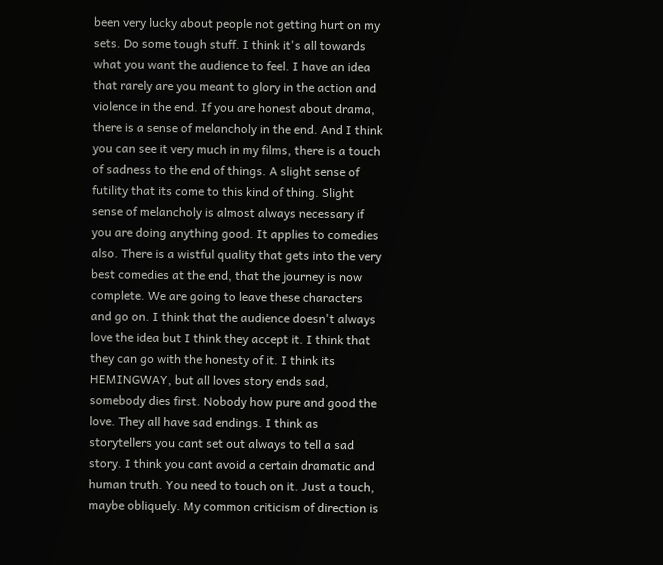been very lucky about people not getting hurt on my sets. Do some tough stuff. I think it's all towards what you want the audience to feel. I have an idea that rarely are you meant to glory in the action and violence in the end. If you are honest about drama, there is a sense of melancholy in the end. And I think you can see it very much in my films, there is a touch of sadness to the end of things. A slight sense of futility that its come to this kind of thing. Slight sense of melancholy is almost always necessary if you are doing anything good. It applies to comedies also. There is a wistful quality that gets into the very best comedies at the end, that the journey is now complete. We are going to leave these characters and go on. I think that the audience doesn't always love the idea but I think they accept it. I think that they can go with the honesty of it. I think its HEMINGWAY, but all loves story ends sad, somebody dies first. Nobody how pure and good the love. They all have sad endings. I think as storytellers you cant set out always to tell a sad story. I think you cant avoid a certain dramatic and human truth. You need to touch on it. Just a touch, maybe obliquely. My common criticism of direction is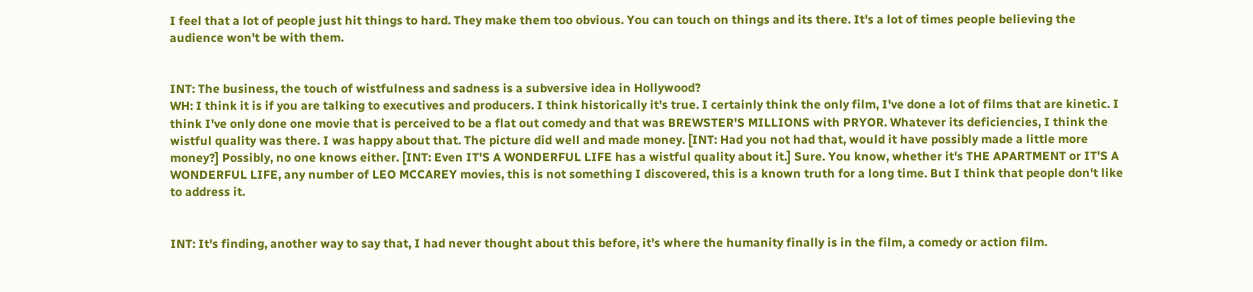I feel that a lot of people just hit things to hard. They make them too obvious. You can touch on things and its there. It's a lot of times people believing the audience won't be with them.


INT: The business, the touch of wistfulness and sadness is a subversive idea in Hollywood?
WH: I think it is if you are talking to executives and producers. I think historically it's true. I certainly think the only film, I've done a lot of films that are kinetic. I think I've only done one movie that is perceived to be a flat out comedy and that was BREWSTER'S MILLIONS with PRYOR. Whatever its deficiencies, I think the wistful quality was there. I was happy about that. The picture did well and made money. [INT: Had you not had that, would it have possibly made a little more money?] Possibly, no one knows either. [INT: Even IT'S A WONDERFUL LIFE has a wistful quality about it.] Sure. You know, whether it's THE APARTMENT or IT'S A WONDERFUL LIFE, any number of LEO MCCAREY movies, this is not something I discovered, this is a known truth for a long time. But I think that people don't like to address it.


INT: It's finding, another way to say that, I had never thought about this before, it's where the humanity finally is in the film, a comedy or action film.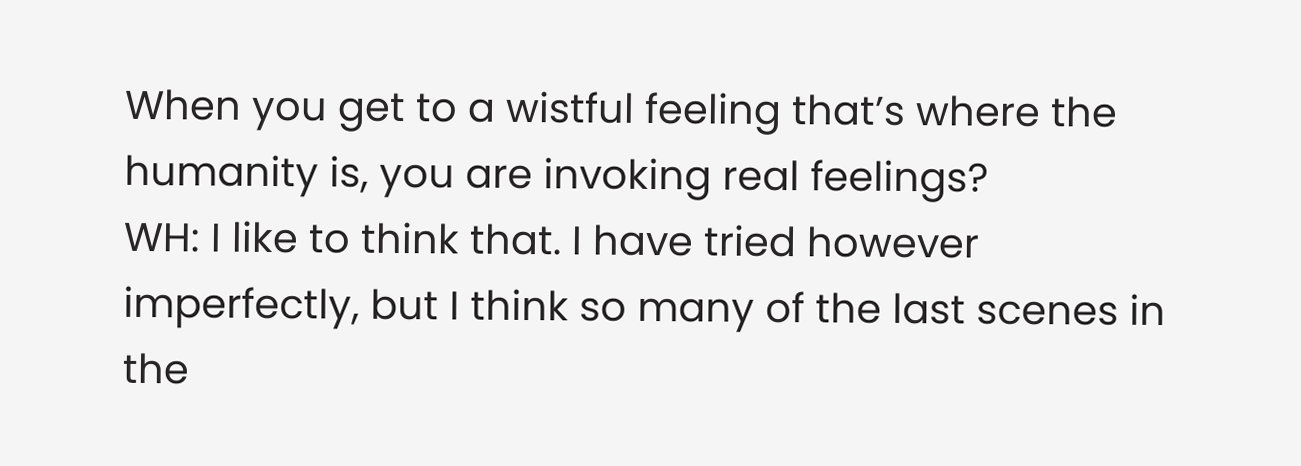When you get to a wistful feeling that’s where the humanity is, you are invoking real feelings?
WH: I like to think that. I have tried however imperfectly, but I think so many of the last scenes in the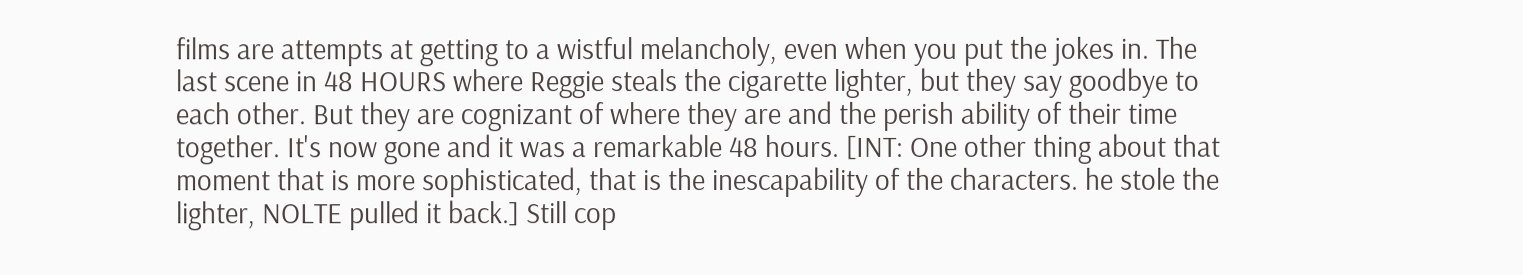films are attempts at getting to a wistful melancholy, even when you put the jokes in. The last scene in 48 HOURS where Reggie steals the cigarette lighter, but they say goodbye to each other. But they are cognizant of where they are and the perish ability of their time together. It's now gone and it was a remarkable 48 hours. [INT: One other thing about that moment that is more sophisticated, that is the inescapability of the characters. he stole the lighter, NOLTE pulled it back.] Still cop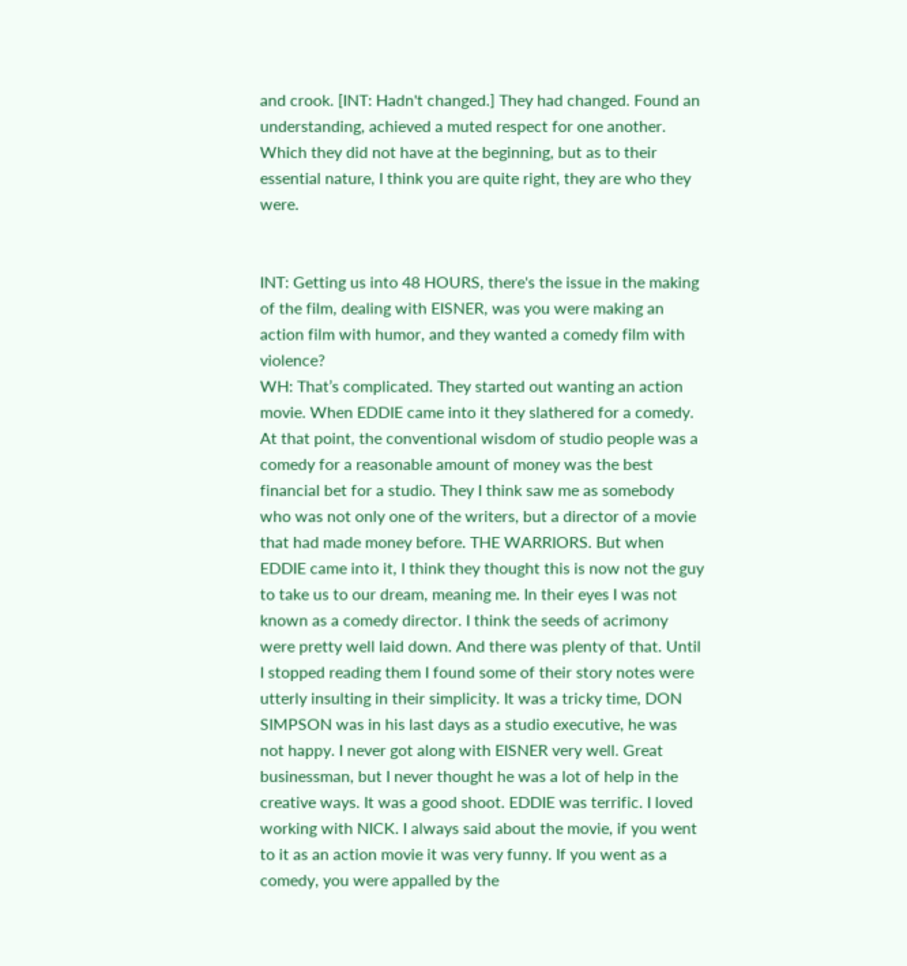and crook. [INT: Hadn't changed.] They had changed. Found an understanding, achieved a muted respect for one another. Which they did not have at the beginning, but as to their essential nature, I think you are quite right, they are who they were.


INT: Getting us into 48 HOURS, there's the issue in the making of the film, dealing with EISNER, was you were making an action film with humor, and they wanted a comedy film with violence?
WH: That’s complicated. They started out wanting an action movie. When EDDIE came into it they slathered for a comedy. At that point, the conventional wisdom of studio people was a comedy for a reasonable amount of money was the best financial bet for a studio. They I think saw me as somebody who was not only one of the writers, but a director of a movie that had made money before. THE WARRIORS. But when EDDIE came into it, I think they thought this is now not the guy to take us to our dream, meaning me. In their eyes I was not known as a comedy director. I think the seeds of acrimony were pretty well laid down. And there was plenty of that. Until I stopped reading them I found some of their story notes were utterly insulting in their simplicity. It was a tricky time, DON SIMPSON was in his last days as a studio executive, he was not happy. I never got along with EISNER very well. Great businessman, but I never thought he was a lot of help in the creative ways. It was a good shoot. EDDIE was terrific. I loved working with NICK. I always said about the movie, if you went to it as an action movie it was very funny. If you went as a comedy, you were appalled by the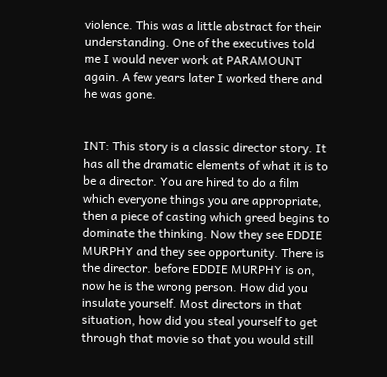violence. This was a little abstract for their understanding. One of the executives told me I would never work at PARAMOUNT again. A few years later I worked there and he was gone.


INT: This story is a classic director story. It has all the dramatic elements of what it is to be a director. You are hired to do a film which everyone things you are appropriate, then a piece of casting which greed begins to dominate the thinking. Now they see EDDIE MURPHY and they see opportunity. There is the director. before EDDIE MURPHY is on, now he is the wrong person. How did you insulate yourself. Most directors in that situation, how did you steal yourself to get through that movie so that you would still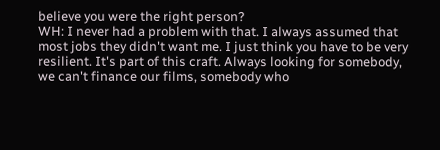believe you were the right person?
WH: I never had a problem with that. I always assumed that most jobs they didn't want me. I just think you have to be very resilient. It's part of this craft. Always looking for somebody, we can't finance our films, somebody who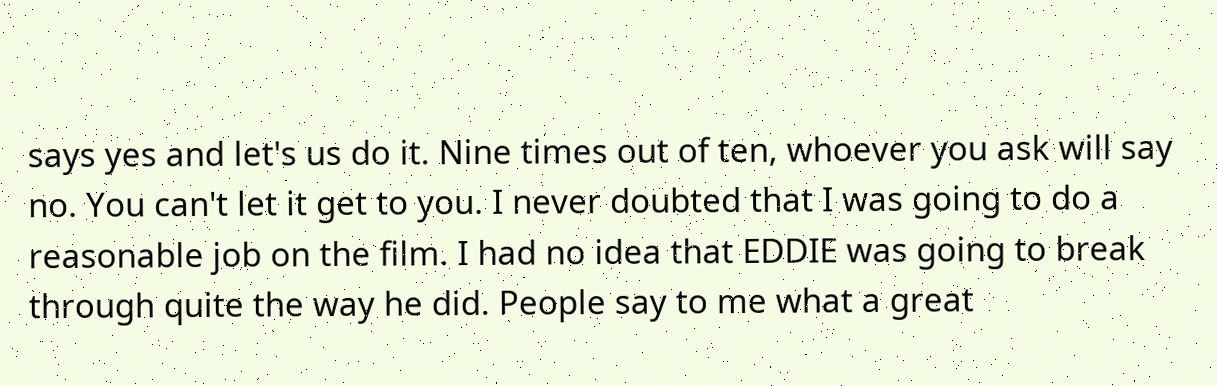says yes and let's us do it. Nine times out of ten, whoever you ask will say no. You can't let it get to you. I never doubted that I was going to do a reasonable job on the film. I had no idea that EDDIE was going to break through quite the way he did. People say to me what a great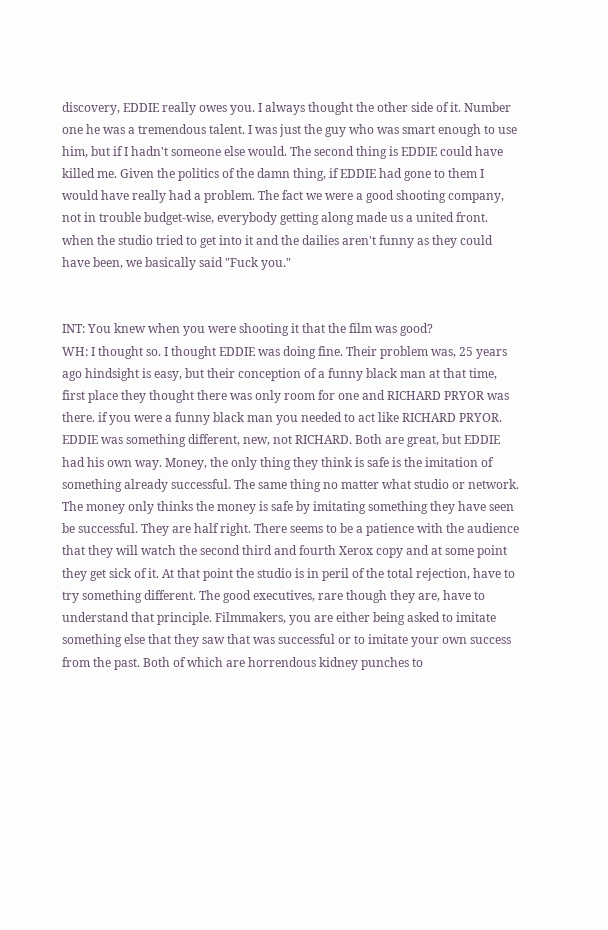discovery, EDDIE really owes you. I always thought the other side of it. Number one he was a tremendous talent. I was just the guy who was smart enough to use him, but if I hadn't someone else would. The second thing is EDDIE could have killed me. Given the politics of the damn thing, if EDDIE had gone to them I would have really had a problem. The fact we were a good shooting company, not in trouble budget-wise, everybody getting along made us a united front. when the studio tried to get into it and the dailies aren't funny as they could have been, we basically said "Fuck you."


INT: You knew when you were shooting it that the film was good?
WH: I thought so. I thought EDDIE was doing fine. Their problem was, 25 years ago hindsight is easy, but their conception of a funny black man at that time, first place they thought there was only room for one and RICHARD PRYOR was there. if you were a funny black man you needed to act like RICHARD PRYOR. EDDIE was something different, new, not RICHARD. Both are great, but EDDIE had his own way. Money, the only thing they think is safe is the imitation of something already successful. The same thing no matter what studio or network. The money only thinks the money is safe by imitating something they have seen be successful. They are half right. There seems to be a patience with the audience that they will watch the second third and fourth Xerox copy and at some point they get sick of it. At that point the studio is in peril of the total rejection, have to try something different. The good executives, rare though they are, have to understand that principle. Filmmakers, you are either being asked to imitate something else that they saw that was successful or to imitate your own success from the past. Both of which are horrendous kidney punches to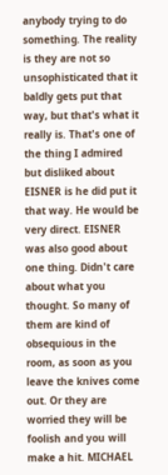anybody trying to do something. The reality is they are not so unsophisticated that it baldly gets put that way, but that's what it really is. That's one of the thing I admired but disliked about EISNER is he did put it that way. He would be very direct. EISNER was also good about one thing. Didn't care about what you thought. So many of them are kind of obsequious in the room, as soon as you leave the knives come out. Or they are worried they will be foolish and you will make a hit. MICHAEL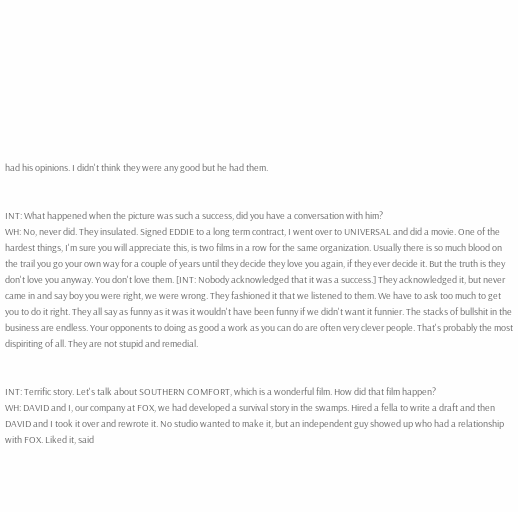had his opinions. I didn't think they were any good but he had them.


INT: What happened when the picture was such a success, did you have a conversation with him?
WH: No, never did. They insulated. Signed EDDIE to a long term contract, I went over to UNIVERSAL and did a movie. One of the hardest things, I'm sure you will appreciate this, is two films in a row for the same organization. Usually there is so much blood on the trail you go your own way for a couple of years until they decide they love you again, if they ever decide it. But the truth is they don't love you anyway. You don't love them. [INT: Nobody acknowledged that it was a success.] They acknowledged it, but never came in and say boy you were right, we were wrong. They fashioned it that we listened to them. We have to ask too much to get you to do it right. They all say as funny as it was it wouldn't have been funny if we didn't want it funnier. The stacks of bullshit in the business are endless. Your opponents to doing as good a work as you can do are often very clever people. That's probably the most dispiriting of all. They are not stupid and remedial.


INT: Terrific story. Let's talk about SOUTHERN COMFORT, which is a wonderful film. How did that film happen?
WH: DAVID and I, our company at FOX, we had developed a survival story in the swamps. Hired a fella to write a draft and then DAVID and I took it over and rewrote it. No studio wanted to make it, but an independent guy showed up who had a relationship with FOX. Liked it, said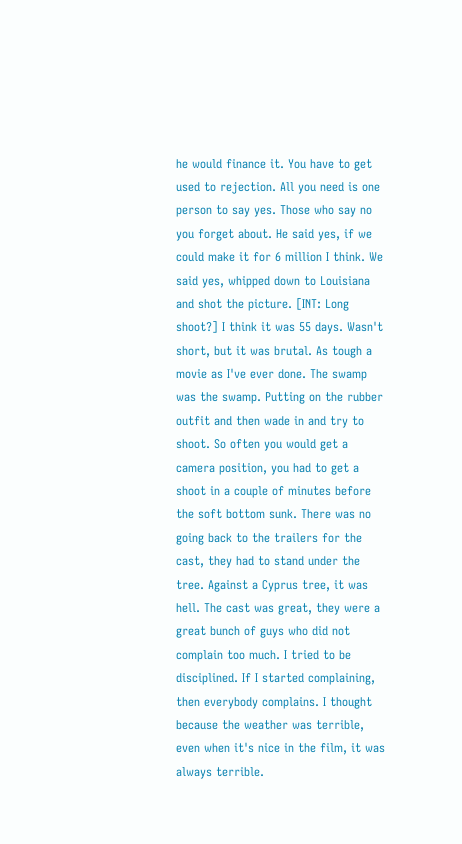he would finance it. You have to get used to rejection. All you need is one person to say yes. Those who say no you forget about. He said yes, if we could make it for 6 million I think. We said yes, whipped down to Louisiana and shot the picture. [INT: Long shoot?] I think it was 55 days. Wasn't short, but it was brutal. As tough a movie as I've ever done. The swamp was the swamp. Putting on the rubber outfit and then wade in and try to shoot. So often you would get a camera position, you had to get a shoot in a couple of minutes before the soft bottom sunk. There was no going back to the trailers for the cast, they had to stand under the tree. Against a Cyprus tree, it was hell. The cast was great, they were a great bunch of guys who did not complain too much. I tried to be disciplined. If I started complaining, then everybody complains. I thought because the weather was terrible, even when it's nice in the film, it was always terrible.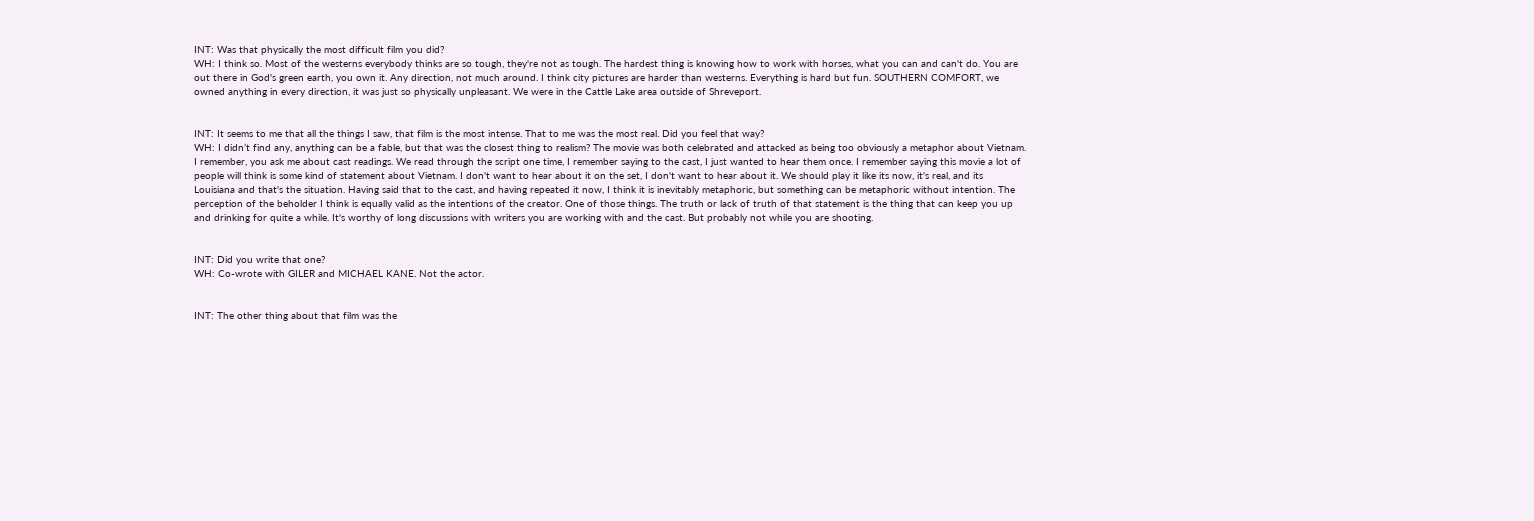INT: Was that physically the most difficult film you did?
WH: I think so. Most of the westerns everybody thinks are so tough, they're not as tough. The hardest thing is knowing how to work with horses, what you can and can't do. You are out there in God's green earth, you own it. Any direction, not much around. I think city pictures are harder than westerns. Everything is hard but fun. SOUTHERN COMFORT, we owned anything in every direction, it was just so physically unpleasant. We were in the Cattle Lake area outside of Shreveport.


INT: It seems to me that all the things I saw, that film is the most intense. That to me was the most real. Did you feel that way?
WH: I didn’t find any, anything can be a fable, but that was the closest thing to realism? The movie was both celebrated and attacked as being too obviously a metaphor about Vietnam. I remember, you ask me about cast readings. We read through the script one time, I remember saying to the cast, I just wanted to hear them once. I remember saying this movie a lot of people will think is some kind of statement about Vietnam. I don't want to hear about it on the set, I don't want to hear about it. We should play it like its now, it's real, and its Louisiana and that's the situation. Having said that to the cast, and having repeated it now, I think it is inevitably metaphoric, but something can be metaphoric without intention. The perception of the beholder I think is equally valid as the intentions of the creator. One of those things. The truth or lack of truth of that statement is the thing that can keep you up and drinking for quite a while. It's worthy of long discussions with writers you are working with and the cast. But probably not while you are shooting.


INT: Did you write that one?
WH: Co-wrote with GILER and MICHAEL KANE. Not the actor.


INT: The other thing about that film was the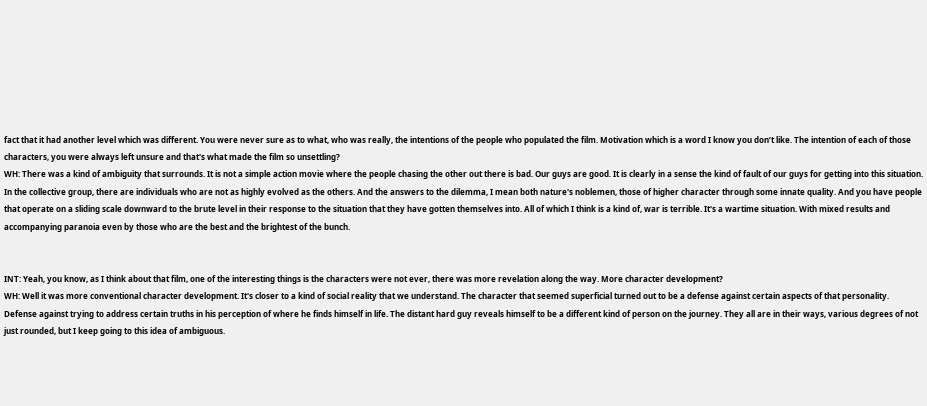fact that it had another level which was different. You were never sure as to what, who was really, the intentions of the people who populated the film. Motivation which is a word I know you don’t like. The intention of each of those characters, you were always left unsure and that's what made the film so unsettling?
WH: There was a kind of ambiguity that surrounds. It is not a simple action movie where the people chasing the other out there is bad. Our guys are good. It is clearly in a sense the kind of fault of our guys for getting into this situation. In the collective group, there are individuals who are not as highly evolved as the others. And the answers to the dilemma, I mean both nature's noblemen, those of higher character through some innate quality. And you have people that operate on a sliding scale downward to the brute level in their response to the situation that they have gotten themselves into. All of which I think is a kind of, war is terrible. It's a wartime situation. With mixed results and accompanying paranoia even by those who are the best and the brightest of the bunch.


INT: Yeah, you know, as I think about that film, one of the interesting things is the characters were not ever, there was more revelation along the way. More character development?
WH: Well it was more conventional character development. It's closer to a kind of social reality that we understand. The character that seemed superficial turned out to be a defense against certain aspects of that personality. Defense against trying to address certain truths in his perception of where he finds himself in life. The distant hard guy reveals himself to be a different kind of person on the journey. They all are in their ways, various degrees of not just rounded, but I keep going to this idea of ambiguous.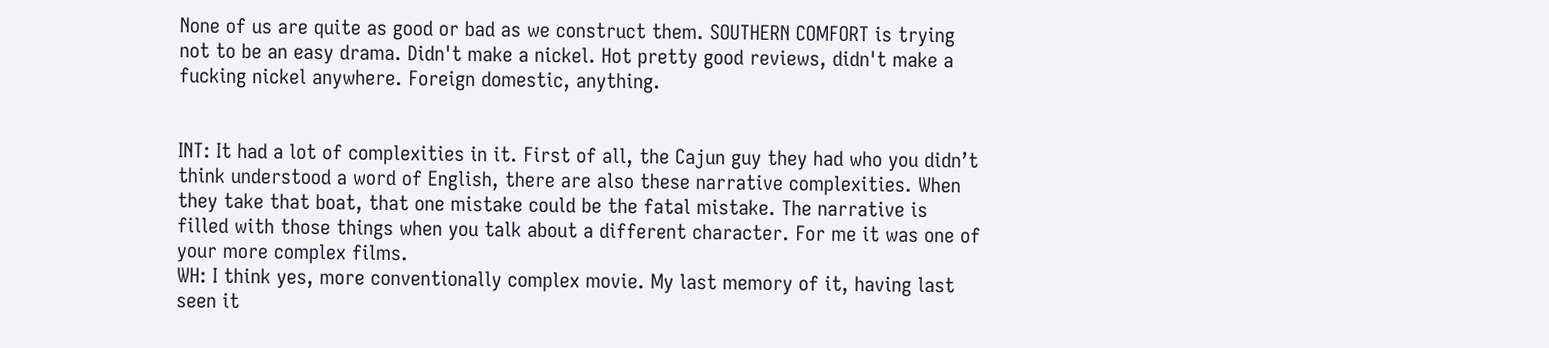None of us are quite as good or bad as we construct them. SOUTHERN COMFORT is trying not to be an easy drama. Didn't make a nickel. Hot pretty good reviews, didn't make a fucking nickel anywhere. Foreign domestic, anything.


INT: It had a lot of complexities in it. First of all, the Cajun guy they had who you didn’t think understood a word of English, there are also these narrative complexities. When they take that boat, that one mistake could be the fatal mistake. The narrative is filled with those things when you talk about a different character. For me it was one of your more complex films.
WH: I think yes, more conventionally complex movie. My last memory of it, having last seen it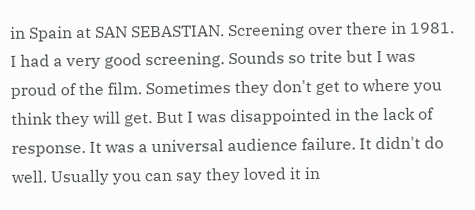in Spain at SAN SEBASTIAN. Screening over there in 1981. I had a very good screening. Sounds so trite but I was proud of the film. Sometimes they don't get to where you think they will get. But I was disappointed in the lack of response. It was a universal audience failure. It didn't do well. Usually you can say they loved it in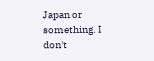Japan or something. I don't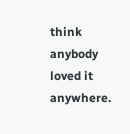think anybody loved it anywhere.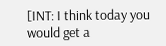[INT: I think today you would get a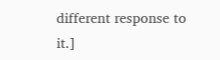different response to it.]